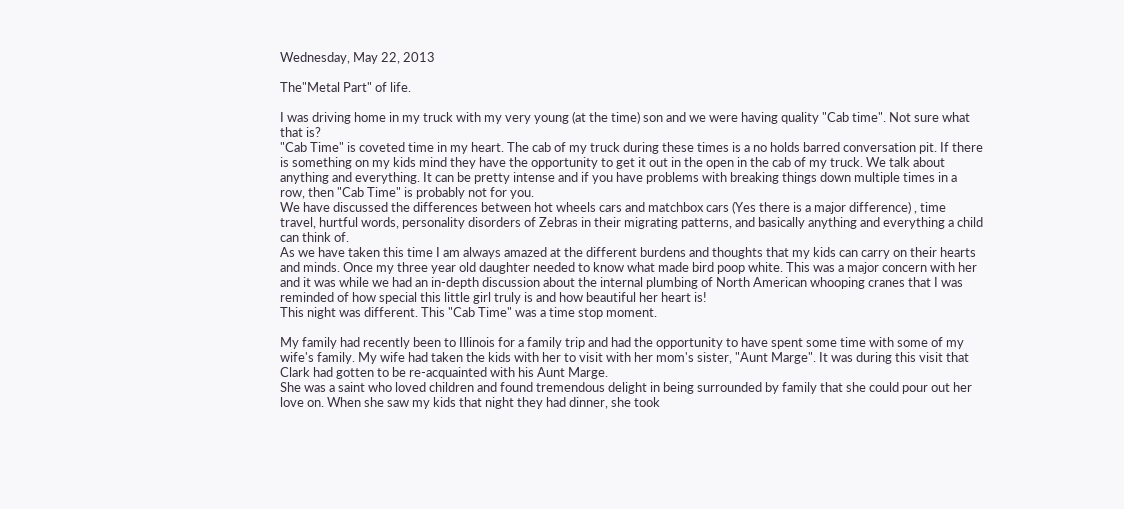Wednesday, May 22, 2013

The"Metal Part" of life.

I was driving home in my truck with my very young (at the time) son and we were having quality "Cab time". Not sure what that is?
"Cab Time" is coveted time in my heart. The cab of my truck during these times is a no holds barred conversation pit. If there is something on my kids mind they have the opportunity to get it out in the open in the cab of my truck. We talk about anything and everything. It can be pretty intense and if you have problems with breaking things down multiple times in a row, then "Cab Time" is probably not for you.
We have discussed the differences between hot wheels cars and matchbox cars (Yes there is a major difference) , time travel, hurtful words, personality disorders of Zebras in their migrating patterns, and basically anything and everything a child can think of.
As we have taken this time I am always amazed at the different burdens and thoughts that my kids can carry on their hearts and minds. Once my three year old daughter needed to know what made bird poop white. This was a major concern with her and it was while we had an in-depth discussion about the internal plumbing of North American whooping cranes that I was reminded of how special this little girl truly is and how beautiful her heart is!
This night was different. This "Cab Time" was a time stop moment.

My family had recently been to Illinois for a family trip and had the opportunity to have spent some time with some of my wife's family. My wife had taken the kids with her to visit with her mom's sister, "Aunt Marge". It was during this visit that Clark had gotten to be re-acquainted with his Aunt Marge.
She was a saint who loved children and found tremendous delight in being surrounded by family that she could pour out her love on. When she saw my kids that night they had dinner, she took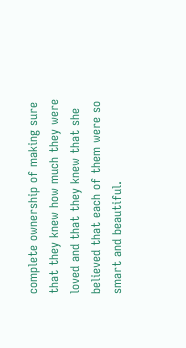complete ownership of making sure that they knew how much they were loved and that they knew that she believed that each of them were so smart and beautiful.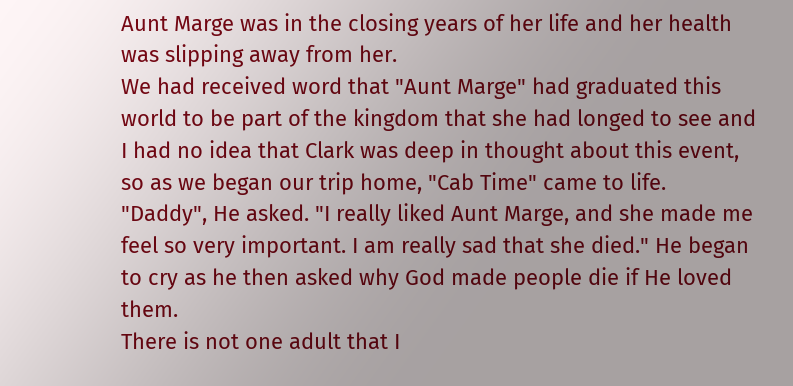Aunt Marge was in the closing years of her life and her health was slipping away from her.
We had received word that "Aunt Marge" had graduated this world to be part of the kingdom that she had longed to see and I had no idea that Clark was deep in thought about this event, so as we began our trip home, "Cab Time" came to life.
"Daddy", He asked. "I really liked Aunt Marge, and she made me feel so very important. I am really sad that she died." He began to cry as he then asked why God made people die if He loved them.
There is not one adult that I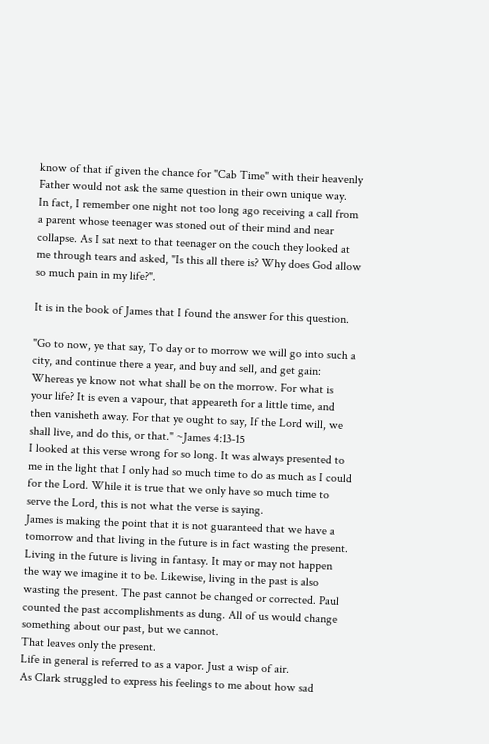know of that if given the chance for "Cab Time" with their heavenly Father would not ask the same question in their own unique way.
In fact, I remember one night not too long ago receiving a call from a parent whose teenager was stoned out of their mind and near collapse. As I sat next to that teenager on the couch they looked at me through tears and asked, "Is this all there is? Why does God allow so much pain in my life?".

It is in the book of James that I found the answer for this question.

"Go to now, ye that say, To day or to morrow we will go into such a city, and continue there a year, and buy and sell, and get gain: Whereas ye know not what shall be on the morrow. For what is your life? It is even a vapour, that appeareth for a little time, and then vanisheth away. For that ye ought to say, If the Lord will, we shall live, and do this, or that." ~James 4:13-15
I looked at this verse wrong for so long. It was always presented to me in the light that I only had so much time to do as much as I could for the Lord. While it is true that we only have so much time to serve the Lord, this is not what the verse is saying.
James is making the point that it is not guaranteed that we have a tomorrow and that living in the future is in fact wasting the present. Living in the future is living in fantasy. It may or may not happen the way we imagine it to be. Likewise, living in the past is also wasting the present. The past cannot be changed or corrected. Paul counted the past accomplishments as dung. All of us would change something about our past, but we cannot.
That leaves only the present.
Life in general is referred to as a vapor. Just a wisp of air.
As Clark struggled to express his feelings to me about how sad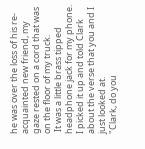he was over the loss of his re-acquainted new friend, my gaze rested on a cord that was on the floor of my truck.
 It was a little brass tipped headphone jack for my phone. I picked it up and told Clark about the verse that you and I just looked at.
"Clark, do you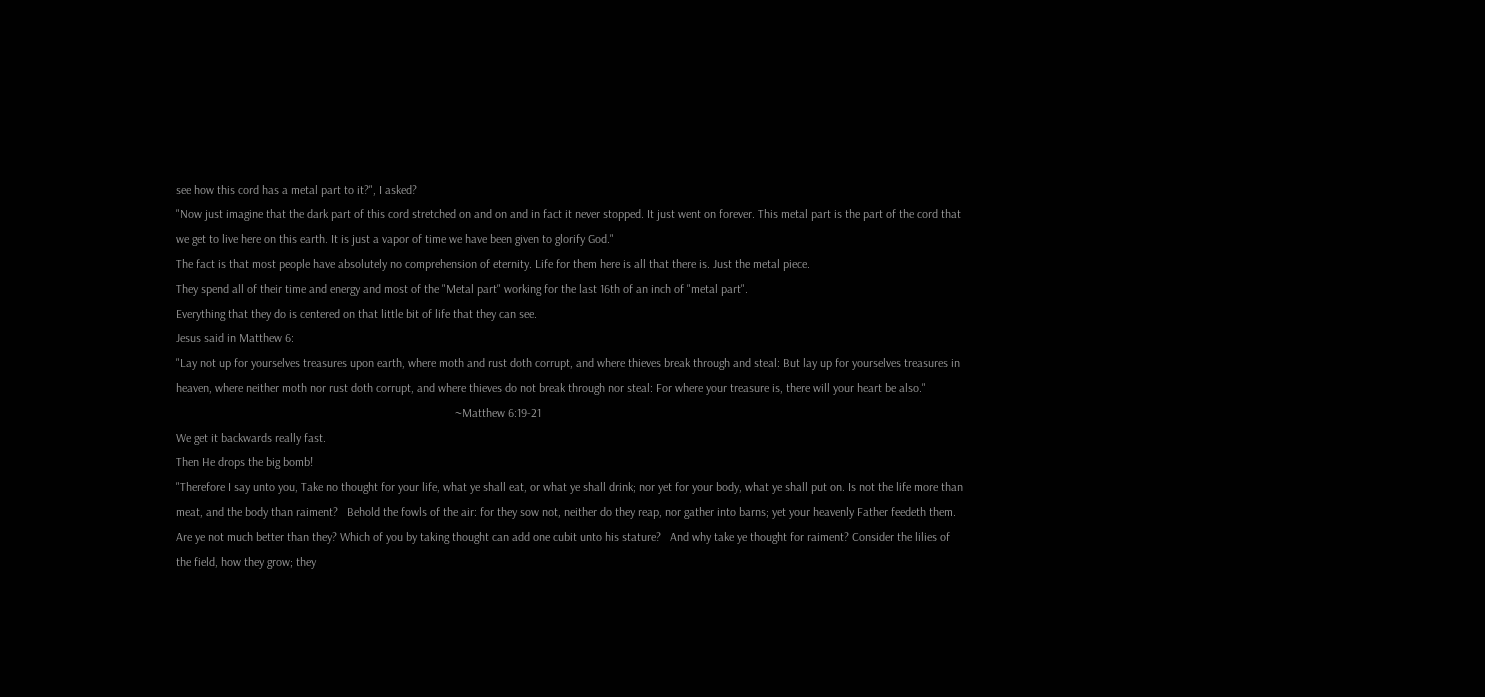see how this cord has a metal part to it?", I asked?
"Now just imagine that the dark part of this cord stretched on and on and in fact it never stopped. It just went on forever. This metal part is the part of the cord that we get to live here on this earth. It is just a vapor of time we have been given to glorify God."
The fact is that most people have absolutely no comprehension of eternity. Life for them here is all that there is. Just the metal piece.
They spend all of their time and energy and most of the "Metal part" working for the last 16th of an inch of "metal part".
Everything that they do is centered on that little bit of life that they can see.
Jesus said in Matthew 6:
"Lay not up for yourselves treasures upon earth, where moth and rust doth corrupt, and where thieves break through and steal: But lay up for yourselves treasures in heaven, where neither moth nor rust doth corrupt, and where thieves do not break through nor steal: For where your treasure is, there will your heart be also."
                                                                                             ~Matthew 6:19-21
We get it backwards really fast.
Then He drops the big bomb!
"Therefore I say unto you, Take no thought for your life, what ye shall eat, or what ye shall drink; nor yet for your body, what ye shall put on. Is not the life more than meat, and the body than raiment?   Behold the fowls of the air: for they sow not, neither do they reap, nor gather into barns; yet your heavenly Father feedeth them. Are ye not much better than they? Which of you by taking thought can add one cubit unto his stature?   And why take ye thought for raiment? Consider the lilies of the field, how they grow; they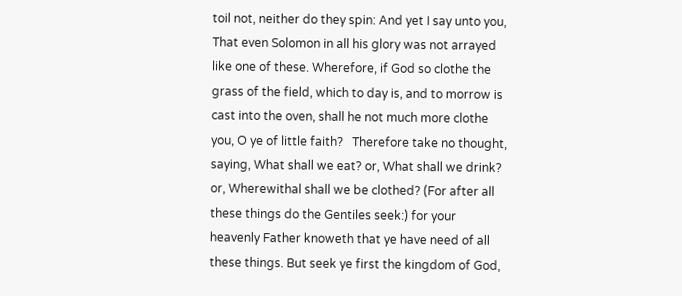toil not, neither do they spin: And yet I say unto you, That even Solomon in all his glory was not arrayed like one of these. Wherefore, if God so clothe the grass of the field, which to day is, and to morrow is cast into the oven, shall he not much more clothe you, O ye of little faith?   Therefore take no thought, saying, What shall we eat? or, What shall we drink? or, Wherewithal shall we be clothed? (For after all these things do the Gentiles seek:) for your heavenly Father knoweth that ye have need of all these things. But seek ye first the kingdom of God,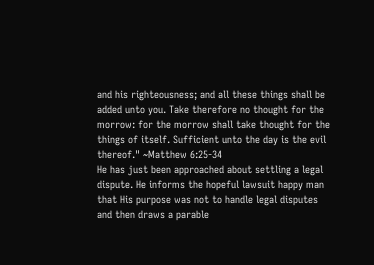and his righteousness; and all these things shall be added unto you. Take therefore no thought for the morrow: for the morrow shall take thought for the things of itself. Sufficient unto the day is the evil thereof." ~Matthew 6:25-34
He has just been approached about settling a legal dispute. He informs the hopeful lawsuit happy man that His purpose was not to handle legal disputes and then draws a parable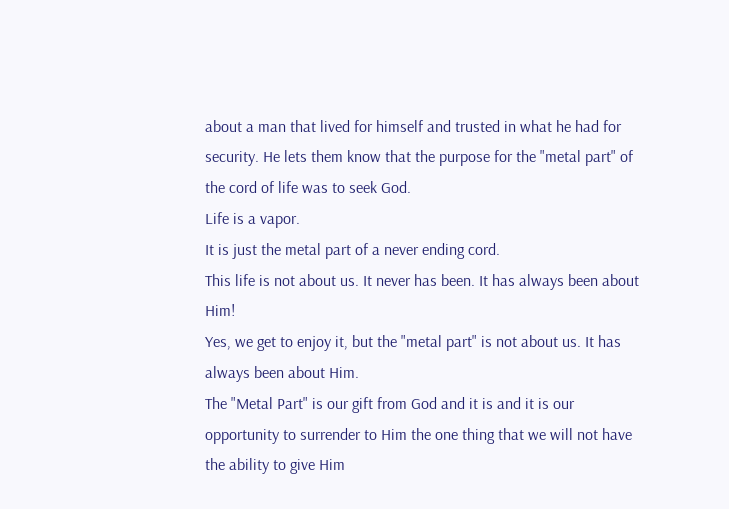about a man that lived for himself and trusted in what he had for security. He lets them know that the purpose for the "metal part" of the cord of life was to seek God.
Life is a vapor.
It is just the metal part of a never ending cord.
This life is not about us. It never has been. It has always been about Him!
Yes, we get to enjoy it, but the "metal part" is not about us. It has always been about Him.
The "Metal Part" is our gift from God and it is and it is our opportunity to surrender to Him the one thing that we will not have the ability to give Him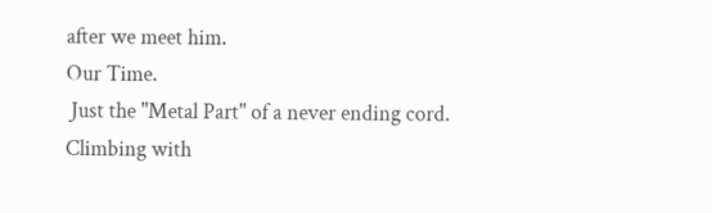after we meet him.
Our Time.
 Just the "Metal Part" of a never ending cord.
Climbing with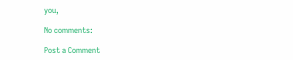you,

No comments:

Post a Comment